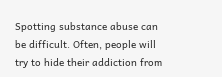Spotting substance abuse can be difficult. Often, people will try to hide their addiction from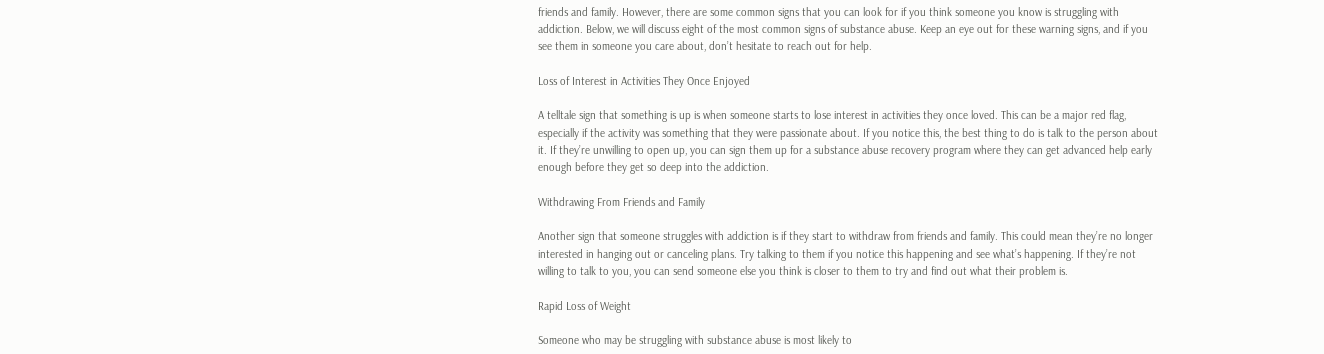friends and family. However, there are some common signs that you can look for if you think someone you know is struggling with addiction. Below, we will discuss eight of the most common signs of substance abuse. Keep an eye out for these warning signs, and if you see them in someone you care about, don’t hesitate to reach out for help.

Loss of Interest in Activities They Once Enjoyed

A telltale sign that something is up is when someone starts to lose interest in activities they once loved. This can be a major red flag, especially if the activity was something that they were passionate about. If you notice this, the best thing to do is talk to the person about it. If they’re unwilling to open up, you can sign them up for a substance abuse recovery program where they can get advanced help early enough before they get so deep into the addiction.

Withdrawing From Friends and Family

Another sign that someone struggles with addiction is if they start to withdraw from friends and family. This could mean they’re no longer interested in hanging out or canceling plans. Try talking to them if you notice this happening and see what’s happening. If they’re not willing to talk to you, you can send someone else you think is closer to them to try and find out what their problem is.

Rapid Loss of Weight

Someone who may be struggling with substance abuse is most likely to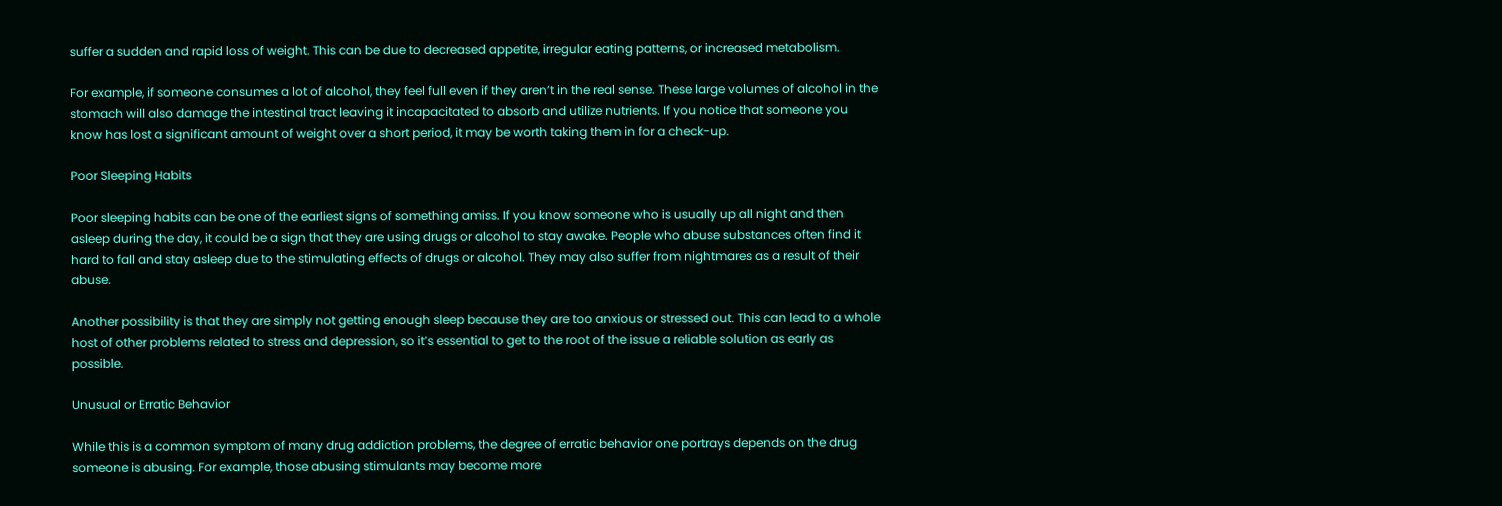suffer a sudden and rapid loss of weight. This can be due to decreased appetite, irregular eating patterns, or increased metabolism.

For example, if someone consumes a lot of alcohol, they feel full even if they aren’t in the real sense. These large volumes of alcohol in the stomach will also damage the intestinal tract leaving it incapacitated to absorb and utilize nutrients. If you notice that someone you know has lost a significant amount of weight over a short period, it may be worth taking them in for a check-up.

Poor Sleeping Habits

Poor sleeping habits can be one of the earliest signs of something amiss. If you know someone who is usually up all night and then asleep during the day, it could be a sign that they are using drugs or alcohol to stay awake. People who abuse substances often find it hard to fall and stay asleep due to the stimulating effects of drugs or alcohol. They may also suffer from nightmares as a result of their abuse.

Another possibility is that they are simply not getting enough sleep because they are too anxious or stressed out. This can lead to a whole host of other problems related to stress and depression, so it’s essential to get to the root of the issue a reliable solution as early as possible.

Unusual or Erratic Behavior

While this is a common symptom of many drug addiction problems, the degree of erratic behavior one portrays depends on the drug someone is abusing. For example, those abusing stimulants may become more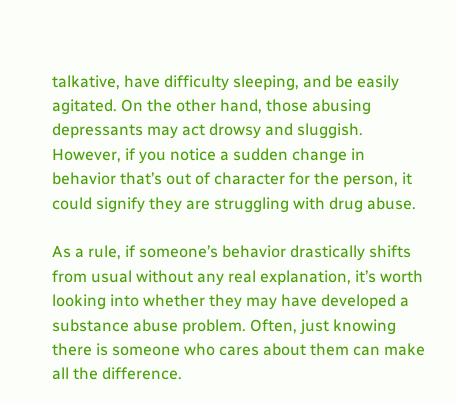talkative, have difficulty sleeping, and be easily agitated. On the other hand, those abusing depressants may act drowsy and sluggish. However, if you notice a sudden change in behavior that’s out of character for the person, it could signify they are struggling with drug abuse.

As a rule, if someone’s behavior drastically shifts from usual without any real explanation, it’s worth looking into whether they may have developed a substance abuse problem. Often, just knowing there is someone who cares about them can make all the difference.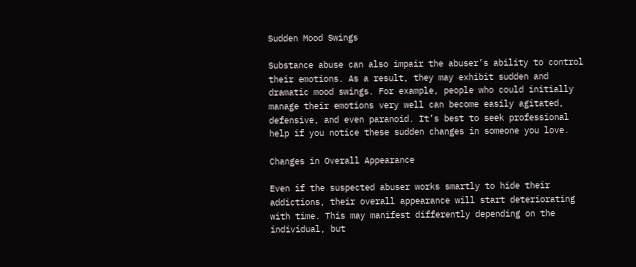Sudden Mood Swings

Substance abuse can also impair the abuser’s ability to control their emotions. As a result, they may exhibit sudden and dramatic mood swings. For example, people who could initially manage their emotions very well can become easily agitated, defensive, and even paranoid. It’s best to seek professional help if you notice these sudden changes in someone you love.

Changes in Overall Appearance

Even if the suspected abuser works smartly to hide their addictions, their overall appearance will start deteriorating with time. This may manifest differently depending on the individual, but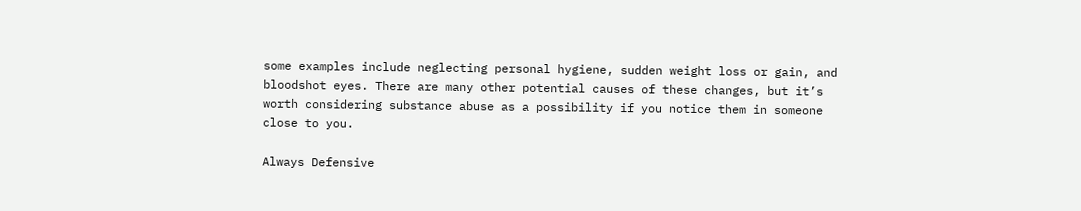some examples include neglecting personal hygiene, sudden weight loss or gain, and bloodshot eyes. There are many other potential causes of these changes, but it’s worth considering substance abuse as a possibility if you notice them in someone close to you.

Always Defensive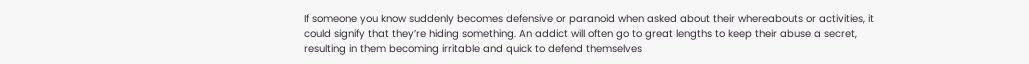If someone you know suddenly becomes defensive or paranoid when asked about their whereabouts or activities, it could signify that they’re hiding something. An addict will often go to great lengths to keep their abuse a secret, resulting in them becoming irritable and quick to defend themselves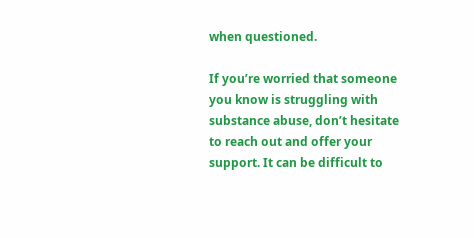when questioned.

If you’re worried that someone you know is struggling with substance abuse, don’t hesitate to reach out and offer your support. It can be difficult to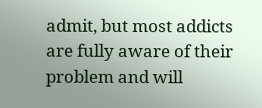admit, but most addicts are fully aware of their problem and will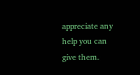appreciate any help you can give them.